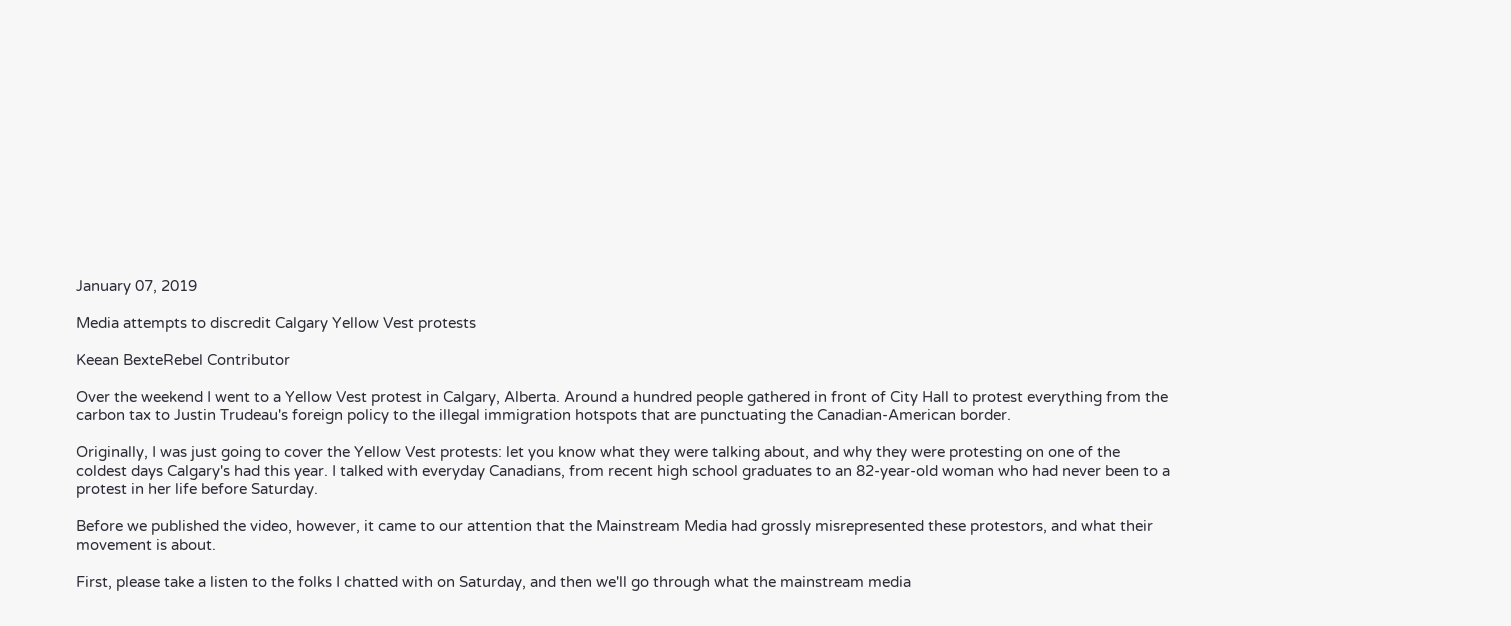January 07, 2019

Media attempts to discredit Calgary Yellow Vest protests

Keean BexteRebel Contributor

Over the weekend I went to a Yellow Vest protest in Calgary, Alberta. Around a hundred people gathered in front of City Hall to protest everything from the carbon tax to Justin Trudeau's foreign policy to the illegal immigration hotspots that are punctuating the Canadian-American border.

Originally, I was just going to cover the Yellow Vest protests: let you know what they were talking about, and why they were protesting on one of the coldest days Calgary's had this year. I talked with everyday Canadians, from recent high school graduates to an 82-year-old woman who had never been to a protest in her life before Saturday.

Before we published the video, however, it came to our attention that the Mainstream Media had grossly misrepresented these protestors, and what their movement is about.

First, please take a listen to the folks I chatted with on Saturday, and then we'll go through what the mainstream media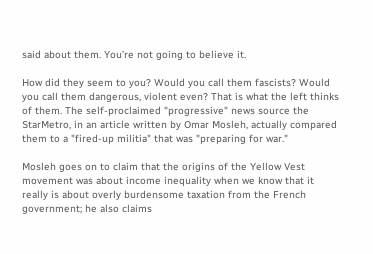said about them. You’re not going to believe it.

How did they seem to you? Would you call them fascists? Would you call them dangerous, violent even? That is what the left thinks of them. The self-proclaimed "progressive" news source the StarMetro, in an article written by Omar Mosleh, actually compared them to a "fired-up militia" that was "preparing for war."

Mosleh goes on to claim that the origins of the Yellow Vest movement was about income inequality when we know that it really is about overly burdensome taxation from the French government; he also claims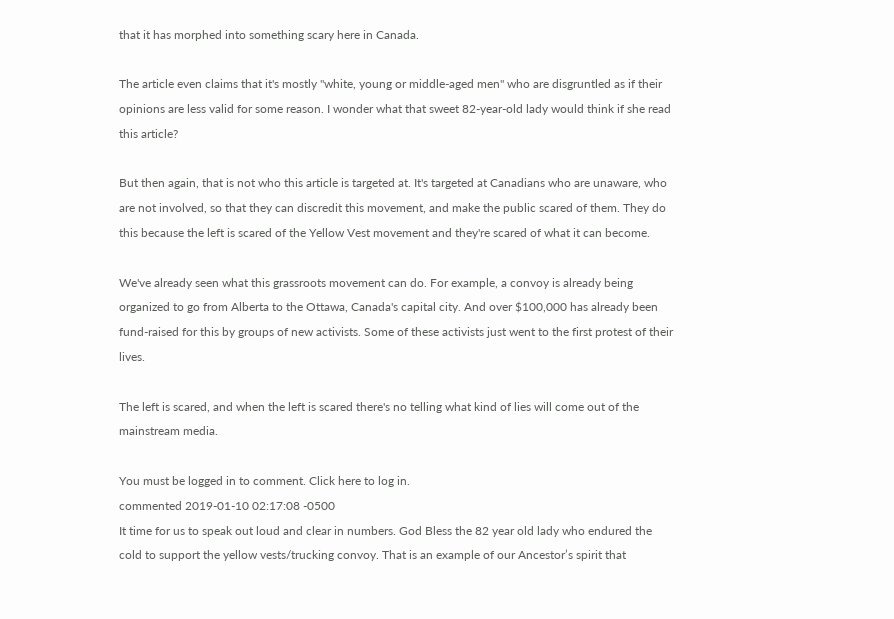that it has morphed into something scary here in Canada.

The article even claims that it's mostly "white, young or middle-aged men" who are disgruntled as if their opinions are less valid for some reason. I wonder what that sweet 82-year-old lady would think if she read this article?

But then again, that is not who this article is targeted at. It's targeted at Canadians who are unaware, who are not involved, so that they can discredit this movement, and make the public scared of them. They do this because the left is scared of the Yellow Vest movement and they're scared of what it can become.

We've already seen what this grassroots movement can do. For example, a convoy is already being organized to go from Alberta to the Ottawa, Canada's capital city. And over $100,000 has already been fund-raised for this by groups of new activists. Some of these activists just went to the first protest of their lives.

The left is scared, and when the left is scared there's no telling what kind of lies will come out of the mainstream media.

You must be logged in to comment. Click here to log in.
commented 2019-01-10 02:17:08 -0500
It time for us to speak out loud and clear in numbers. God Bless the 82 year old lady who endured the cold to support the yellow vests/trucking convoy. That is an example of our Ancestor’s spirit that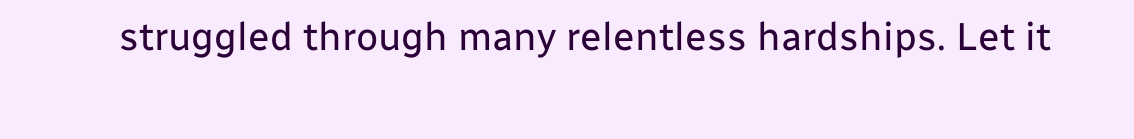struggled through many relentless hardships. Let it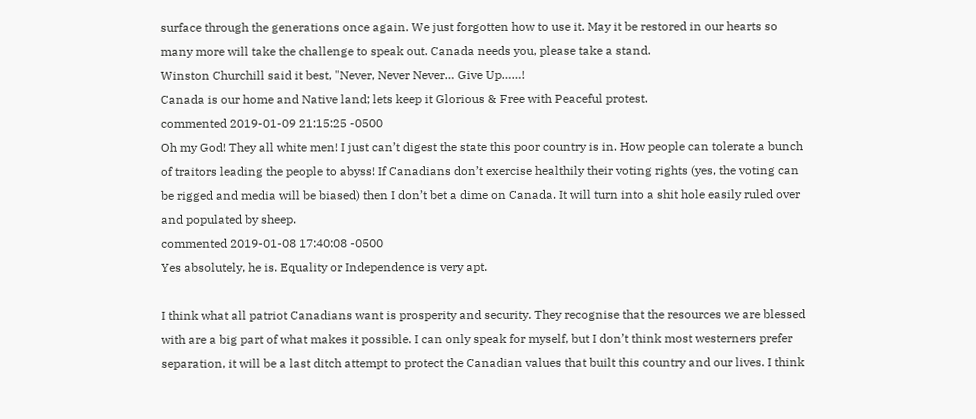surface through the generations once again. We just forgotten how to use it. May it be restored in our hearts so many more will take the challenge to speak out. Canada needs you, please take a stand.
Winston Churchill said it best, "Never, Never Never… Give Up……!
Canada is our home and Native land; lets keep it Glorious & Free with Peaceful protest.
commented 2019-01-09 21:15:25 -0500
Oh my God! They all white men! I just can’t digest the state this poor country is in. How people can tolerate a bunch of traitors leading the people to abyss! If Canadians don’t exercise healthily their voting rights (yes, the voting can be rigged and media will be biased) then I don’t bet a dime on Canada. It will turn into a shit hole easily ruled over and populated by sheep.
commented 2019-01-08 17:40:08 -0500
Yes absolutely, he is. Equality or Independence is very apt.

I think what all patriot Canadians want is prosperity and security. They recognise that the resources we are blessed with are a big part of what makes it possible. I can only speak for myself, but I don’t think most westerners prefer separation, it will be a last ditch attempt to protect the Canadian values that built this country and our lives. I think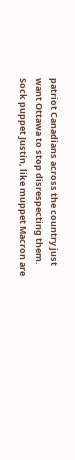patriot Canadians across the country just want Ottawa to stop disrespecting them. Sock puppet Justin, like muppet Macron are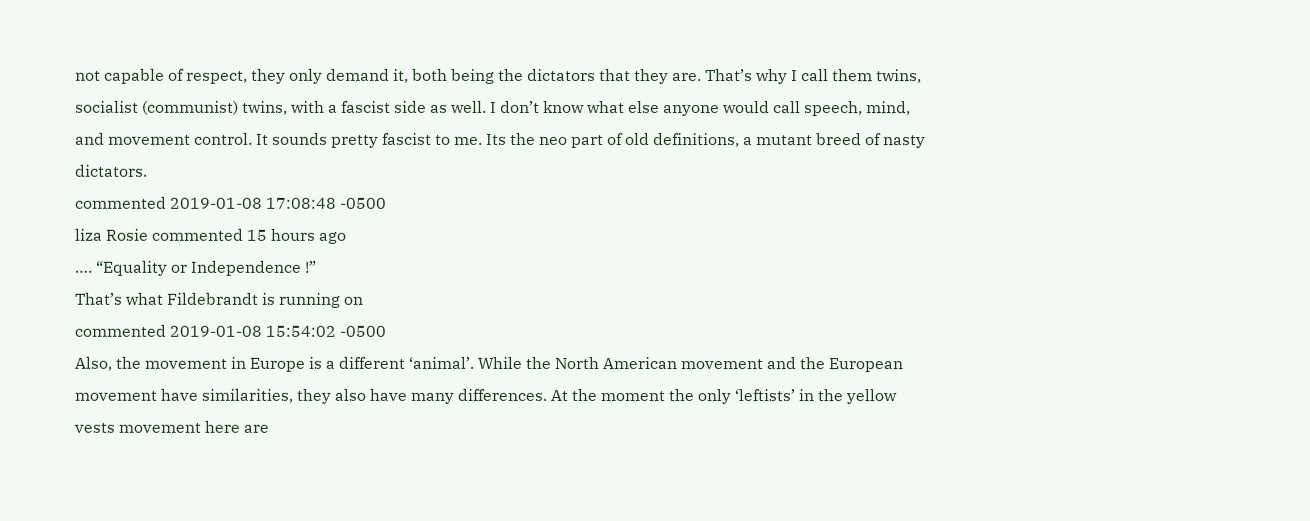not capable of respect, they only demand it, both being the dictators that they are. That’s why I call them twins, socialist (communist) twins, with a fascist side as well. I don’t know what else anyone would call speech, mind, and movement control. It sounds pretty fascist to me. Its the neo part of old definitions, a mutant breed of nasty dictators.
commented 2019-01-08 17:08:48 -0500
liza Rosie commented 15 hours ago
…. “Equality or Independence !”
That’s what Fildebrandt is running on
commented 2019-01-08 15:54:02 -0500
Also, the movement in Europe is a different ‘animal’. While the North American movement and the European movement have similarities, they also have many differences. At the moment the only ‘leftists’ in the yellow vests movement here are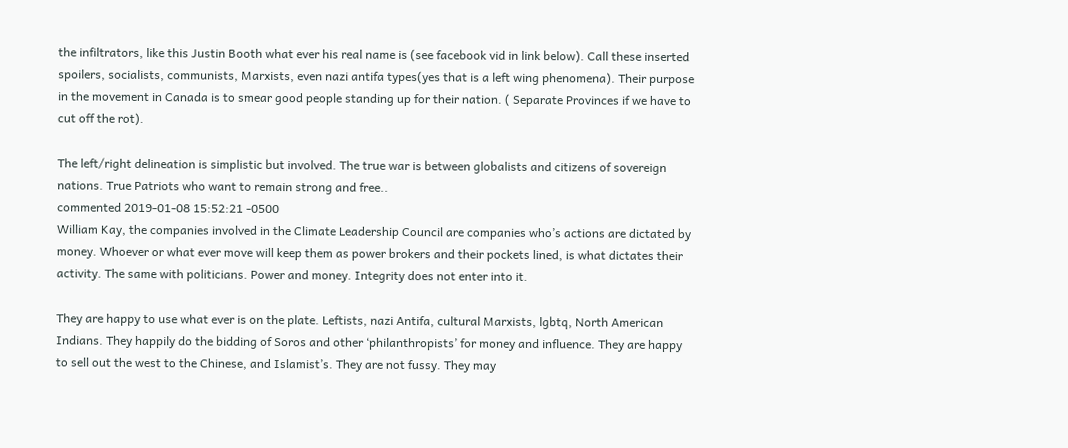the infiltrators, like this Justin Booth what ever his real name is (see facebook vid in link below). Call these inserted spoilers, socialists, communists, Marxists, even nazi antifa types(yes that is a left wing phenomena). Their purpose in the movement in Canada is to smear good people standing up for their nation. ( Separate Provinces if we have to cut off the rot).

The left/right delineation is simplistic but involved. The true war is between globalists and citizens of sovereign nations. True Patriots who want to remain strong and free..
commented 2019-01-08 15:52:21 -0500
William Kay, the companies involved in the Climate Leadership Council are companies who’s actions are dictated by money. Whoever or what ever move will keep them as power brokers and their pockets lined, is what dictates their activity. The same with politicians. Power and money. Integrity does not enter into it.

They are happy to use what ever is on the plate. Leftists, nazi Antifa, cultural Marxists, lgbtq, North American Indians. They happily do the bidding of Soros and other ‘philanthropists’ for money and influence. They are happy to sell out the west to the Chinese, and Islamist’s. They are not fussy. They may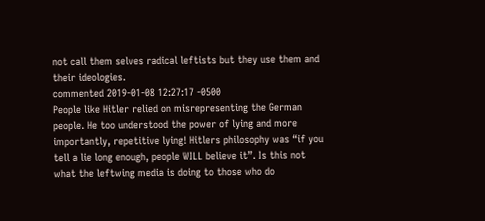not call them selves radical leftists but they use them and their ideologies.
commented 2019-01-08 12:27:17 -0500
People like Hitler relied on misrepresenting the German people. He too understood the power of lying and more importantly, repetitive lying! Hitlers philosophy was “if you tell a lie long enough, people WILL believe it”. Is this not what the leftwing media is doing to those who do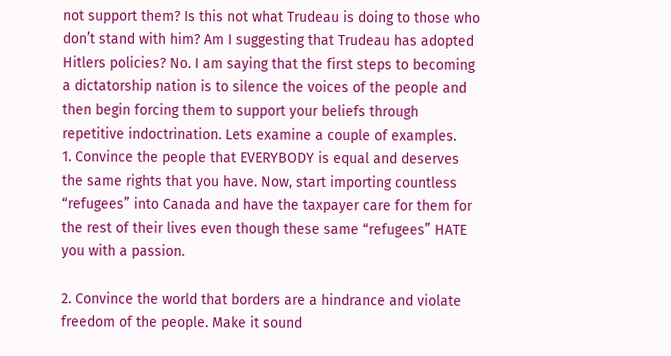not support them? Is this not what Trudeau is doing to those who don’t stand with him? Am I suggesting that Trudeau has adopted Hitlers policies? No. I am saying that the first steps to becoming a dictatorship nation is to silence the voices of the people and then begin forcing them to support your beliefs through repetitive indoctrination. Lets examine a couple of examples.
1. Convince the people that EVERYBODY is equal and deserves the same rights that you have. Now, start importing countless “refugees” into Canada and have the taxpayer care for them for the rest of their lives even though these same “refugees” HATE you with a passion.

2. Convince the world that borders are a hindrance and violate freedom of the people. Make it sound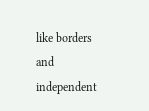like borders and independent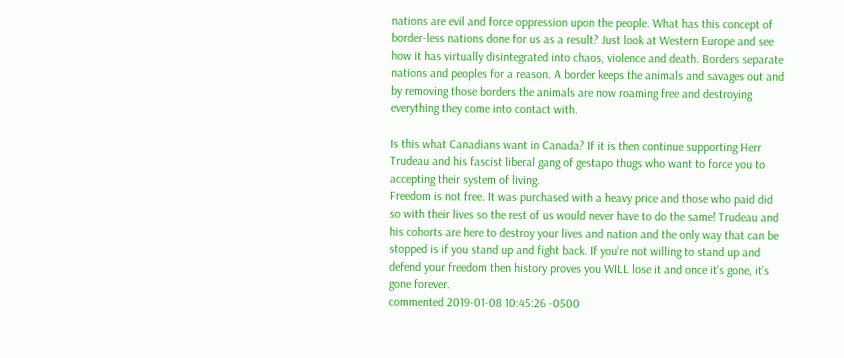nations are evil and force oppression upon the people. What has this concept of border-less nations done for us as a result? Just look at Western Europe and see how it has virtually disintegrated into chaos, violence and death. Borders separate nations and peoples for a reason. A border keeps the animals and savages out and by removing those borders the animals are now roaming free and destroying everything they come into contact with.

Is this what Canadians want in Canada? If it is then continue supporting Herr Trudeau and his fascist liberal gang of gestapo thugs who want to force you to accepting their system of living.
Freedom is not free. It was purchased with a heavy price and those who paid did so with their lives so the rest of us would never have to do the same! Trudeau and his cohorts are here to destroy your lives and nation and the only way that can be stopped is if you stand up and fight back. If you’re not willing to stand up and defend your freedom then history proves you WILL lose it and once it’s gone, it’s gone forever.
commented 2019-01-08 10:45:26 -0500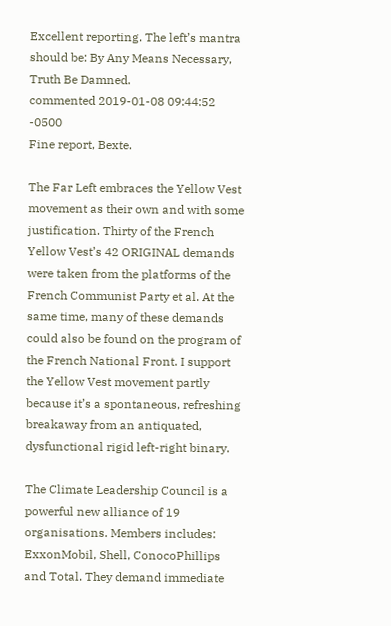Excellent reporting. The left’s mantra should be: By Any Means Necessary, Truth Be Damned.
commented 2019-01-08 09:44:52 -0500
Fine report, Bexte.

The Far Left embraces the Yellow Vest movement as their own and with some justification. Thirty of the French Yellow Vest’s 42 ORIGINAL demands were taken from the platforms of the French Communist Party et al. At the same time, many of these demands could also be found on the program of the French National Front. I support the Yellow Vest movement partly because it’s a spontaneous, refreshing breakaway from an antiquated, dysfunctional rigid left-right binary.

The Climate Leadership Council is a powerful new alliance of 19 organisations. Members includes: ExxonMobil, Shell, ConocoPhillips and Total. They demand immediate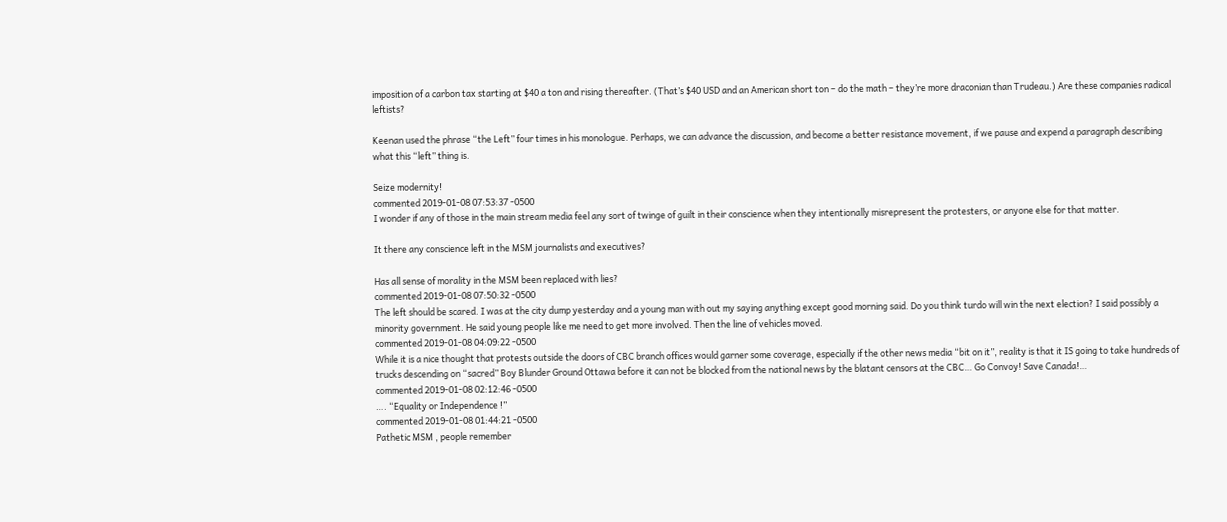imposition of a carbon tax starting at $40 a ton and rising thereafter. (That’s $40 USD and an American short ton – do the math – they’re more draconian than Trudeau.) Are these companies radical leftists?

Keenan used the phrase “the Left” four times in his monologue. Perhaps, we can advance the discussion, and become a better resistance movement, if we pause and expend a paragraph describing what this “left” thing is.

Seize modernity!
commented 2019-01-08 07:53:37 -0500
I wonder if any of those in the main stream media feel any sort of twinge of guilt in their conscience when they intentionally misrepresent the protesters, or anyone else for that matter.

It there any conscience left in the MSM journalists and executives?

Has all sense of morality in the MSM been replaced with lies?
commented 2019-01-08 07:50:32 -0500
The left should be scared. I was at the city dump yesterday and a young man with out my saying anything except good morning said. Do you think turdo will win the next election? I said possibly a minority government. He said young people like me need to get more involved. Then the line of vehicles moved.
commented 2019-01-08 04:09:22 -0500
While it is a nice thought that protests outside the doors of CBC branch offices would garner some coverage, especially if the other news media “bit on it”, reality is that it IS going to take hundreds of trucks descending on “sacred” Boy Blunder Ground Ottawa before it can not be blocked from the national news by the blatant censors at the CBC… Go Convoy! Save Canada!…
commented 2019-01-08 02:12:46 -0500
…. “Equality or Independence !”
commented 2019-01-08 01:44:21 -0500
Pathetic MSM , people remember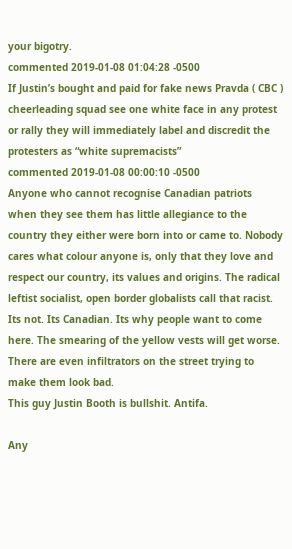your bigotry.
commented 2019-01-08 01:04:28 -0500
If Justin’s bought and paid for fake news Pravda ( CBC ) cheerleading squad see one white face in any protest or rally they will immediately label and discredit the protesters as “white supremacists”
commented 2019-01-08 00:00:10 -0500
Anyone who cannot recognise Canadian patriots when they see them has little allegiance to the country they either were born into or came to. Nobody cares what colour anyone is, only that they love and respect our country, its values and origins. The radical leftist socialist, open border globalists call that racist. Its not. Its Canadian. Its why people want to come here. The smearing of the yellow vests will get worse. There are even infiltrators on the street trying to make them look bad.
This guy Justin Booth is bullshit. Antifa.

Any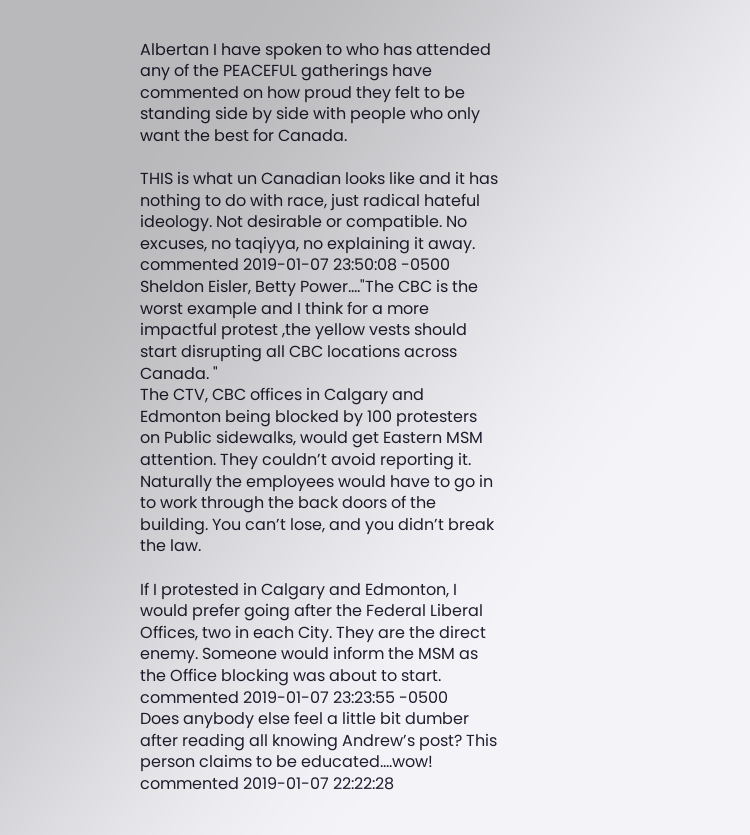Albertan I have spoken to who has attended any of the PEACEFUL gatherings have commented on how proud they felt to be standing side by side with people who only want the best for Canada.

THIS is what un Canadian looks like and it has nothing to do with race, just radical hateful ideology. Not desirable or compatible. No excuses, no taqiyya, no explaining it away.
commented 2019-01-07 23:50:08 -0500
Sheldon Eisler, Betty Power…."The CBC is the worst example and I think for a more impactful protest ,the yellow vests should start disrupting all CBC locations across Canada. "
The CTV, CBC offices in Calgary and Edmonton being blocked by 100 protesters on Public sidewalks, would get Eastern MSM attention. They couldn’t avoid reporting it. Naturally the employees would have to go in to work through the back doors of the building. You can’t lose, and you didn’t break the law.

If I protested in Calgary and Edmonton, I would prefer going after the Federal Liberal Offices, two in each City. They are the direct enemy. Someone would inform the MSM as the Office blocking was about to start.
commented 2019-01-07 23:23:55 -0500
Does anybody else feel a little bit dumber after reading all knowing Andrew’s post? This person claims to be educated….wow!
commented 2019-01-07 22:22:28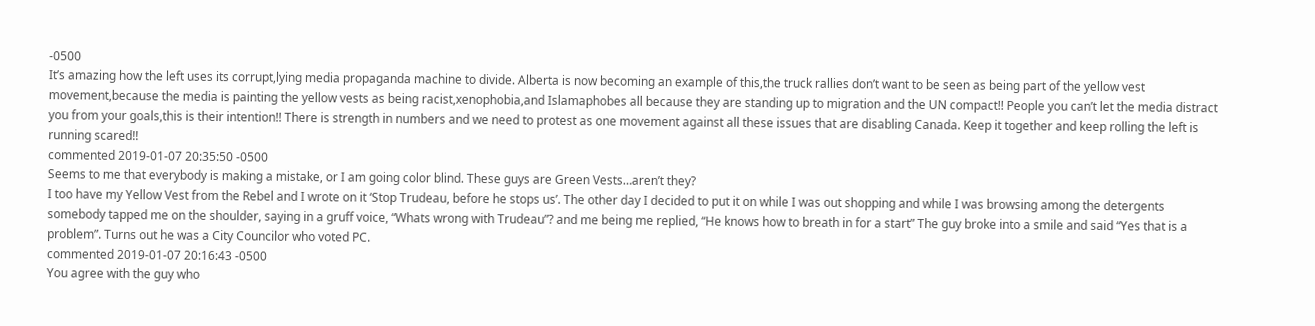-0500
It’s amazing how the left uses its corrupt,lying media propaganda machine to divide. Alberta is now becoming an example of this,the truck rallies don’t want to be seen as being part of the yellow vest movement,because the media is painting the yellow vests as being racist,xenophobia,and Islamaphobes all because they are standing up to migration and the UN compact!! People you can’t let the media distract you from your goals,this is their intention!! There is strength in numbers and we need to protest as one movement against all these issues that are disabling Canada. Keep it together and keep rolling the left is running scared!!
commented 2019-01-07 20:35:50 -0500
Seems to me that everybody is making a mistake, or I am going color blind. These guys are Green Vests…aren’t they?
I too have my Yellow Vest from the Rebel and I wrote on it ‘Stop Trudeau, before he stops us’. The other day I decided to put it on while I was out shopping and while I was browsing among the detergents somebody tapped me on the shoulder, saying in a gruff voice, “Whats wrong with Trudeau”? and me being me replied, “He knows how to breath in for a start” The guy broke into a smile and said “Yes that is a problem”. Turns out he was a City Councilor who voted PC.
commented 2019-01-07 20:16:43 -0500
You agree with the guy who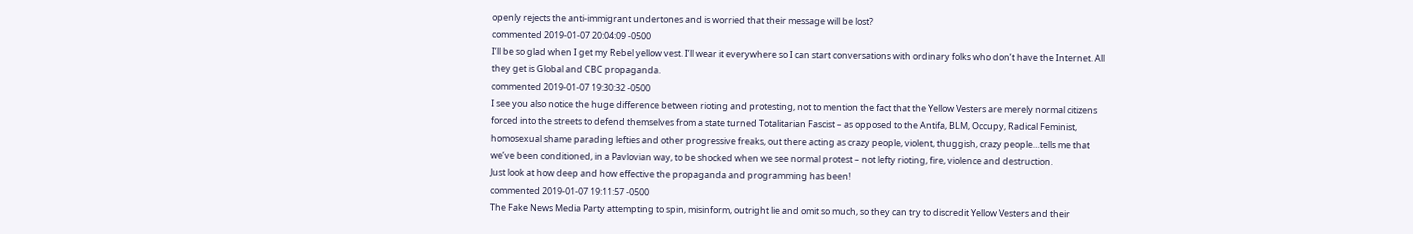openly rejects the anti-immigrant undertones and is worried that their message will be lost?
commented 2019-01-07 20:04:09 -0500
I’ll be so glad when I get my Rebel yellow vest. I’ll wear it everywhere so I can start conversations with ordinary folks who don’t have the Internet. All they get is Global and CBC propaganda.
commented 2019-01-07 19:30:32 -0500
I see you also notice the huge difference between rioting and protesting, not to mention the fact that the Yellow Vesters are merely normal citizens forced into the streets to defend themselves from a state turned Totalitarian Fascist – as opposed to the Antifa, BLM, Occupy, Radical Feminist, homosexual shame parading lefties and other progressive freaks, out there acting as crazy people, violent, thuggish, crazy people…tells me that we’ve been conditioned, in a Pavlovian way, to be shocked when we see normal protest – not lefty rioting, fire, violence and destruction.
Just look at how deep and how effective the propaganda and programming has been!
commented 2019-01-07 19:11:57 -0500
The Fake News Media Party attempting to spin, misinform, outright lie and omit so much, so they can try to discredit Yellow Vesters and their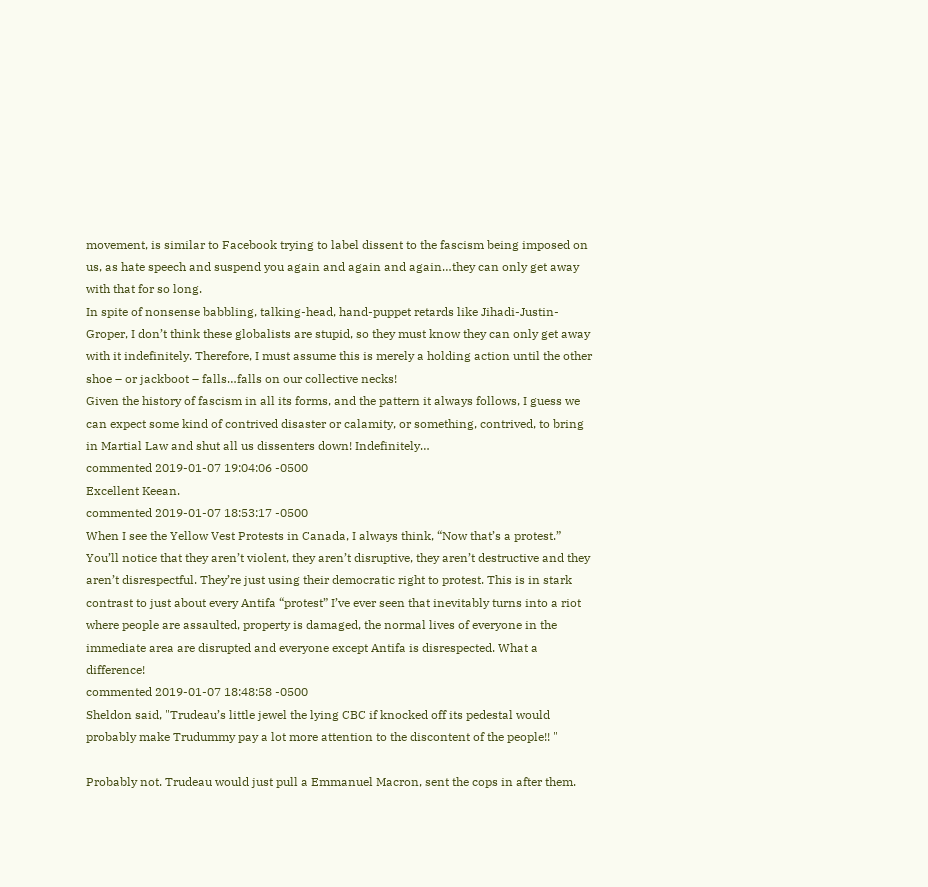movement, is similar to Facebook trying to label dissent to the fascism being imposed on us, as hate speech and suspend you again and again and again…they can only get away with that for so long.
In spite of nonsense babbling, talking-head, hand-puppet retards like Jihadi-Justin-Groper, I don’t think these globalists are stupid, so they must know they can only get away with it indefinitely. Therefore, I must assume this is merely a holding action until the other shoe – or jackboot – falls…falls on our collective necks!
Given the history of fascism in all its forms, and the pattern it always follows, I guess we can expect some kind of contrived disaster or calamity, or something, contrived, to bring in Martial Law and shut all us dissenters down! Indefinitely…
commented 2019-01-07 19:04:06 -0500
Excellent Keean.
commented 2019-01-07 18:53:17 -0500
When I see the Yellow Vest Protests in Canada, I always think, “Now that’s a protest.” You’ll notice that they aren’t violent, they aren’t disruptive, they aren’t destructive and they aren’t disrespectful. They’re just using their democratic right to protest. This is in stark contrast to just about every Antifa “protest” I’ve ever seen that inevitably turns into a riot where people are assaulted, property is damaged, the normal lives of everyone in the immediate area are disrupted and everyone except Antifa is disrespected. What a difference!
commented 2019-01-07 18:48:58 -0500
Sheldon said, "Trudeau’s little jewel the lying CBC if knocked off its pedestal would probably make Trudummy pay a lot more attention to the discontent of the people!! "

Probably not. Trudeau would just pull a Emmanuel Macron, sent the cops in after them.